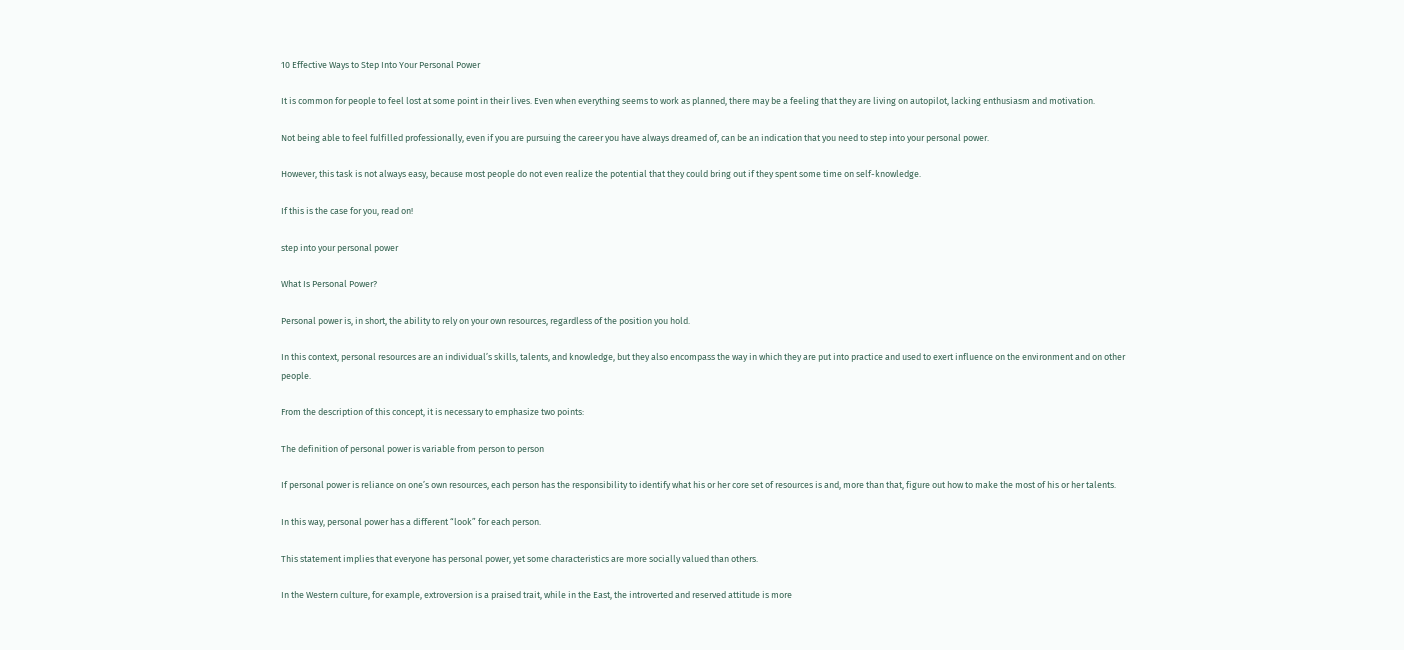10 Effective Ways to Step Into Your Personal Power

It is common for people to feel lost at some point in their lives. Even when everything seems to work as planned, there may be a feeling that they are living on autopilot, lacking enthusiasm and motivation.

Not being able to feel fulfilled professionally, even if you are pursuing the career you have always dreamed of, can be an indication that you need to step into your personal power.

However, this task is not always easy, because most people do not even realize the potential that they could bring out if they spent some time on self-knowledge.

If this is the case for you, read on!

step into your personal power

What Is Personal Power?

Personal power is, in short, the ability to rely on your own resources, regardless of the position you hold.

In this context, personal resources are an individual’s skills, talents, and knowledge, but they also encompass the way in which they are put into practice and used to exert influence on the environment and on other people.

From the description of this concept, it is necessary to emphasize two points:

The definition of personal power is variable from person to person

If personal power is reliance on one’s own resources, each person has the responsibility to identify what his or her core set of resources is and, more than that, figure out how to make the most of his or her talents.

In this way, personal power has a different “look” for each person.

This statement implies that everyone has personal power, yet some characteristics are more socially valued than others.

In the Western culture, for example, extroversion is a praised trait, while in the East, the introverted and reserved attitude is more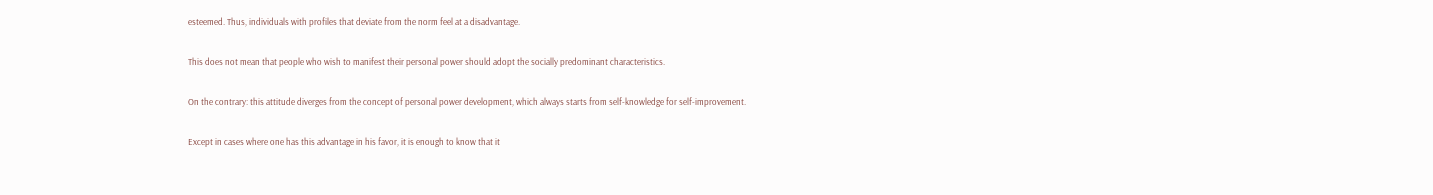esteemed. Thus, individuals with profiles that deviate from the norm feel at a disadvantage.

This does not mean that people who wish to manifest their personal power should adopt the socially predominant characteristics.

On the contrary: this attitude diverges from the concept of personal power development, which always starts from self-knowledge for self-improvement.

Except in cases where one has this advantage in his favor, it is enough to know that it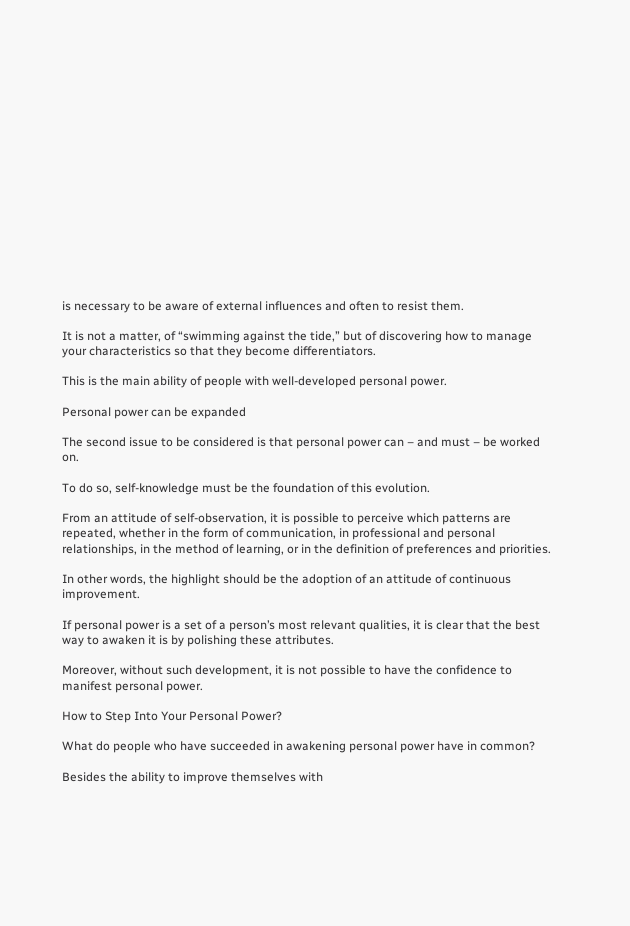is necessary to be aware of external influences and often to resist them.

It is not a matter, of “swimming against the tide,” but of discovering how to manage your characteristics so that they become differentiators.

This is the main ability of people with well-developed personal power.

Personal power can be expanded

The second issue to be considered is that personal power can – and must – be worked on.

To do so, self-knowledge must be the foundation of this evolution.

From an attitude of self-observation, it is possible to perceive which patterns are repeated, whether in the form of communication, in professional and personal relationships, in the method of learning, or in the definition of preferences and priorities.

In other words, the highlight should be the adoption of an attitude of continuous improvement.

If personal power is a set of a person’s most relevant qualities, it is clear that the best way to awaken it is by polishing these attributes.

Moreover, without such development, it is not possible to have the confidence to manifest personal power.

How to Step Into Your Personal Power?

What do people who have succeeded in awakening personal power have in common?

Besides the ability to improve themselves with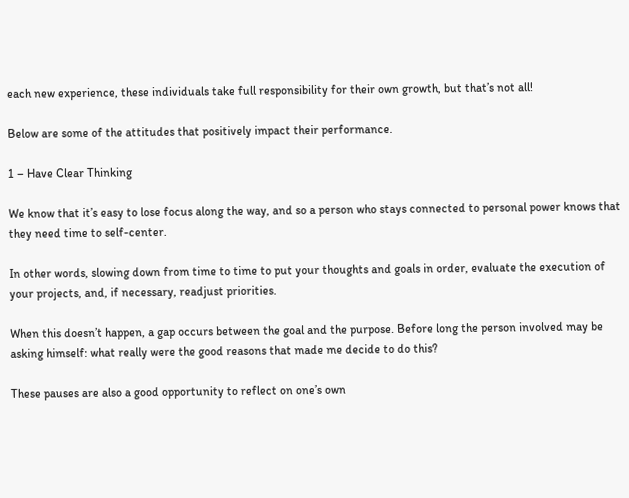each new experience, these individuals take full responsibility for their own growth, but that’s not all!

Below are some of the attitudes that positively impact their performance.

1 – Have Clear Thinking

We know that it’s easy to lose focus along the way, and so a person who stays connected to personal power knows that they need time to self-center.

In other words, slowing down from time to time to put your thoughts and goals in order, evaluate the execution of your projects, and, if necessary, readjust priorities.

When this doesn’t happen, a gap occurs between the goal and the purpose. Before long the person involved may be asking himself: what really were the good reasons that made me decide to do this?

These pauses are also a good opportunity to reflect on one’s own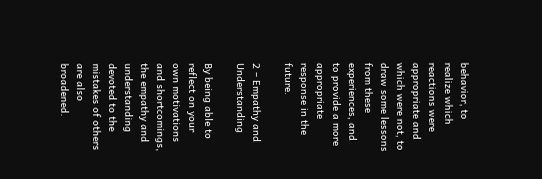behavior, to realize which reactions were appropriate and which were not, to draw some lessons from these experiences, and to provide a more appropriate response in the future.

2 – Empathy and Understanding

By being able to reflect on your own motivations and shortcomings, the empathy and understanding devoted to the mistakes of others are also broadened.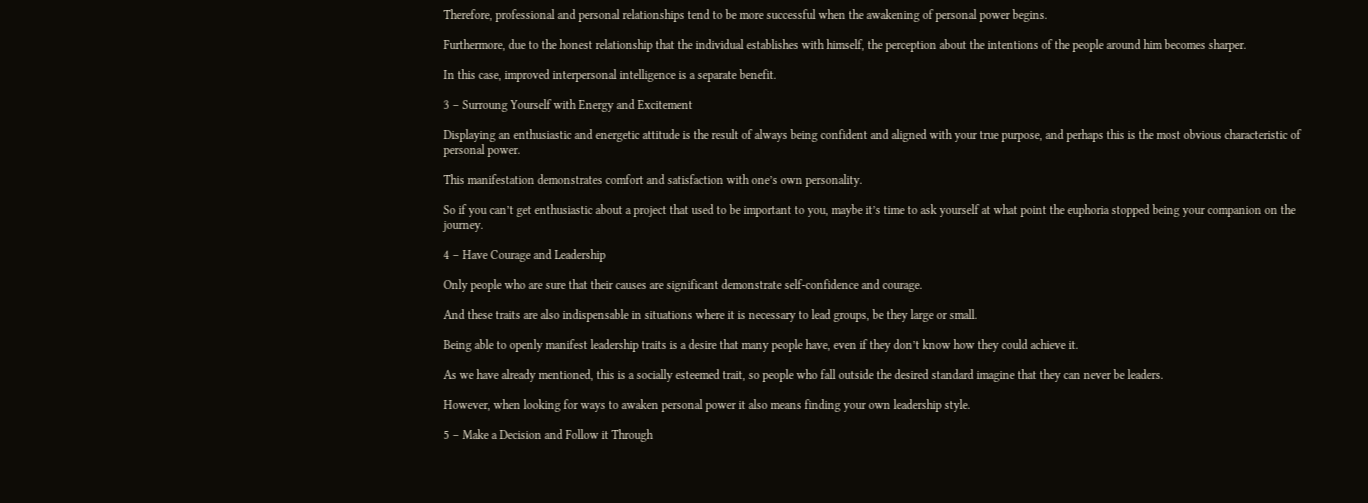Therefore, professional and personal relationships tend to be more successful when the awakening of personal power begins.

Furthermore, due to the honest relationship that the individual establishes with himself, the perception about the intentions of the people around him becomes sharper.

In this case, improved interpersonal intelligence is a separate benefit.

3 – Surroung Yourself with Energy and Excitement

Displaying an enthusiastic and energetic attitude is the result of always being confident and aligned with your true purpose, and perhaps this is the most obvious characteristic of personal power.

This manifestation demonstrates comfort and satisfaction with one’s own personality.

So if you can’t get enthusiastic about a project that used to be important to you, maybe it’s time to ask yourself at what point the euphoria stopped being your companion on the journey.

4 – Have Courage and Leadership

Only people who are sure that their causes are significant demonstrate self-confidence and courage.

And these traits are also indispensable in situations where it is necessary to lead groups, be they large or small.

Being able to openly manifest leadership traits is a desire that many people have, even if they don’t know how they could achieve it.

As we have already mentioned, this is a socially esteemed trait, so people who fall outside the desired standard imagine that they can never be leaders.

However, when looking for ways to awaken personal power it also means finding your own leadership style.

5 – Make a Decision and Follow it Through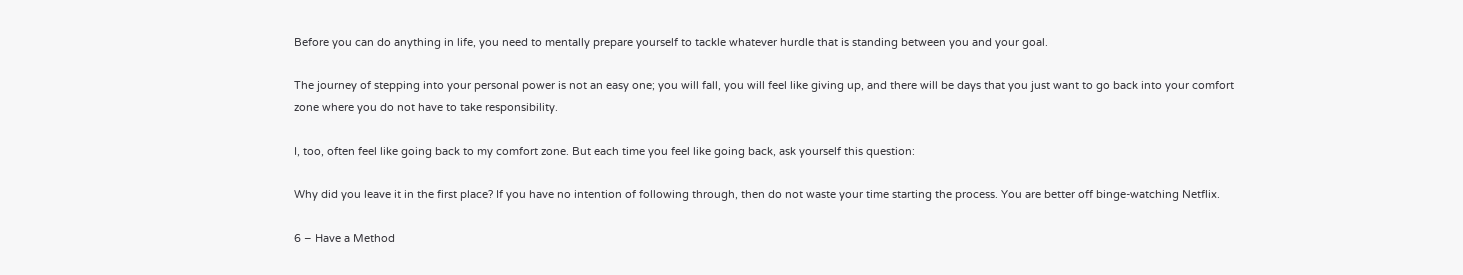Before you can do anything in life, you need to mentally prepare yourself to tackle whatever hurdle that is standing between you and your goal.

The journey of stepping into your personal power is not an easy one; you will fall, you will feel like giving up, and there will be days that you just want to go back into your comfort zone where you do not have to take responsibility.

I, too, often feel like going back to my comfort zone. But each time you feel like going back, ask yourself this question:

Why did you leave it in the first place? If you have no intention of following through, then do not waste your time starting the process. You are better off binge-watching Netflix.

6 – Have a Method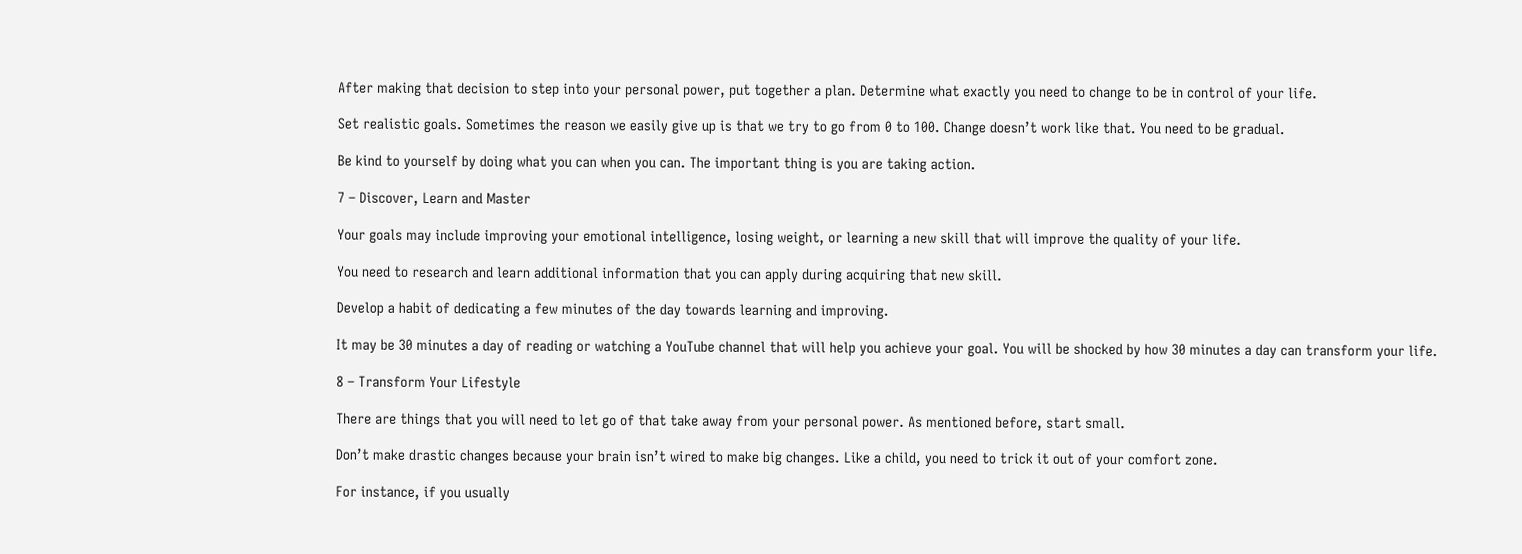After making that decision to step into your personal power, put together a plan. Determine what exactly you need to change to be in control of your life.

Set realistic goals. Sometimes the reason we easily give up is that we try to go from 0 to 100. Change doesn’t work like that. You need to be gradual.

Be kind to yourself by doing what you can when you can. The important thing is you are taking action.

7 – Discover, Learn and Master

Your goals may include improving your emotional intelligence, losing weight, or learning a new skill that will improve the quality of your life.

You need to research and learn additional information that you can apply during acquiring that new skill.

Develop a habit of dedicating a few minutes of the day towards learning and improving.

It may be 30 minutes a day of reading or watching a YouTube channel that will help you achieve your goal. You will be shocked by how 30 minutes a day can transform your life.

8 – Transform Your Lifestyle

There are things that you will need to let go of that take away from your personal power. As mentioned before, start small.

Don’t make drastic changes because your brain isn’t wired to make big changes. Like a child, you need to trick it out of your comfort zone.

For instance, if you usually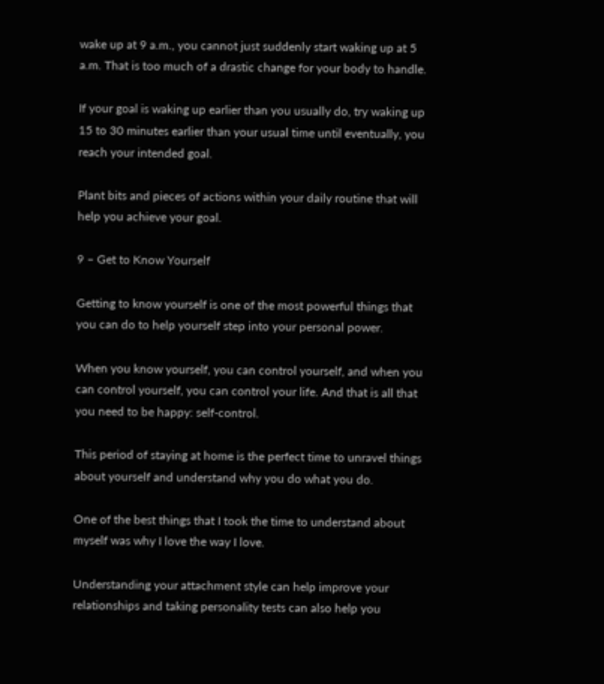wake up at 9 a.m., you cannot just suddenly start waking up at 5 a.m. That is too much of a drastic change for your body to handle.

If your goal is waking up earlier than you usually do, try waking up 15 to 30 minutes earlier than your usual time until eventually, you reach your intended goal.

Plant bits and pieces of actions within your daily routine that will help you achieve your goal.

9 – Get to Know Yourself

Getting to know yourself is one of the most powerful things that you can do to help yourself step into your personal power.

When you know yourself, you can control yourself, and when you can control yourself, you can control your life. And that is all that you need to be happy: self-control.

This period of staying at home is the perfect time to unravel things about yourself and understand why you do what you do.

One of the best things that I took the time to understand about myself was why I love the way I love.

Understanding your attachment style can help improve your relationships and taking personality tests can also help you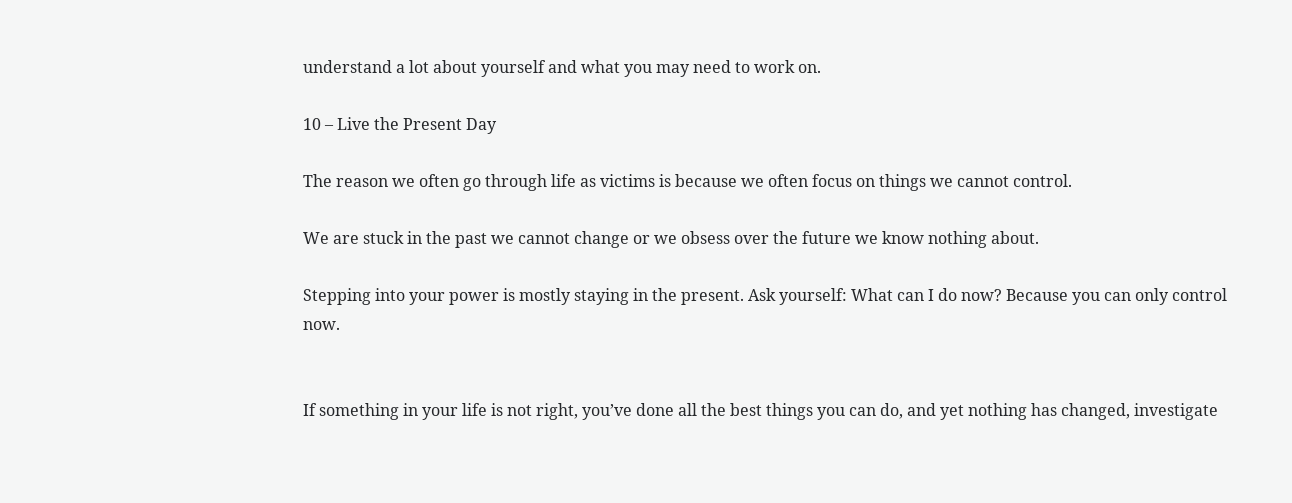understand a lot about yourself and what you may need to work on.

10 – Live the Present Day

The reason we often go through life as victims is because we often focus on things we cannot control.

We are stuck in the past we cannot change or we obsess over the future we know nothing about.

Stepping into your power is mostly staying in the present. Ask yourself: What can I do now? Because you can only control now.


If something in your life is not right, you’ve done all the best things you can do, and yet nothing has changed, investigate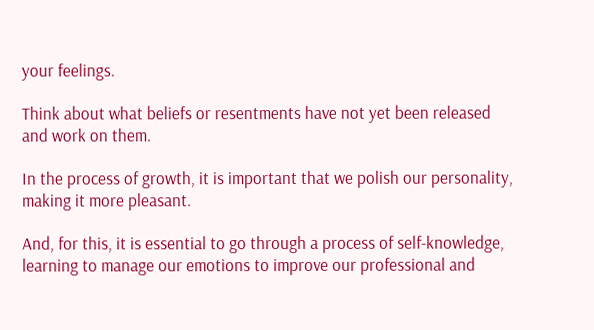your feelings.

Think about what beliefs or resentments have not yet been released and work on them.

In the process of growth, it is important that we polish our personality, making it more pleasant.

And, for this, it is essential to go through a process of self-knowledge, learning to manage our emotions to improve our professional and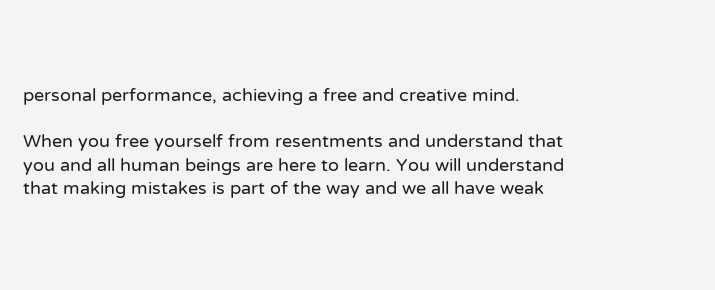personal performance, achieving a free and creative mind.

When you free yourself from resentments and understand that you and all human beings are here to learn. You will understand that making mistakes is part of the way and we all have weak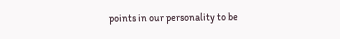points in our personality to be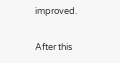improved.

After this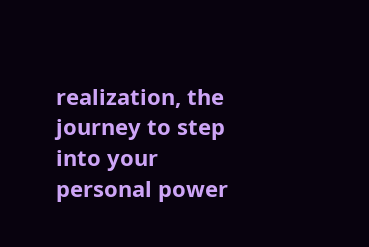realization, the journey to step into your personal power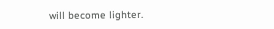will become lighter.